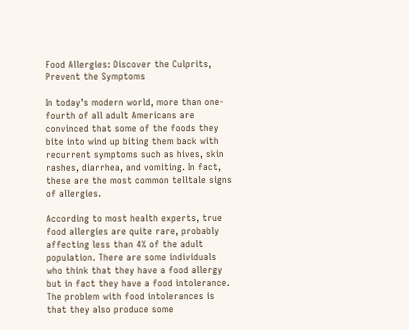Food Allergies: Discover the Culprits, Prevent the Symptoms

In today’s modern world, more than one-fourth of all adult Americans are convinced that some of the foods they bite into wind up biting them back with recurrent symptoms such as hives, skin rashes, diarrhea, and vomiting. In fact, these are the most common telltale signs of allergies.

According to most health experts, true food allergies are quite rare, probably affecting less than 4% of the adult population. There are some individuals who think that they have a food allergy but in fact they have a food intolerance.  The problem with food intolerances is that they also produce some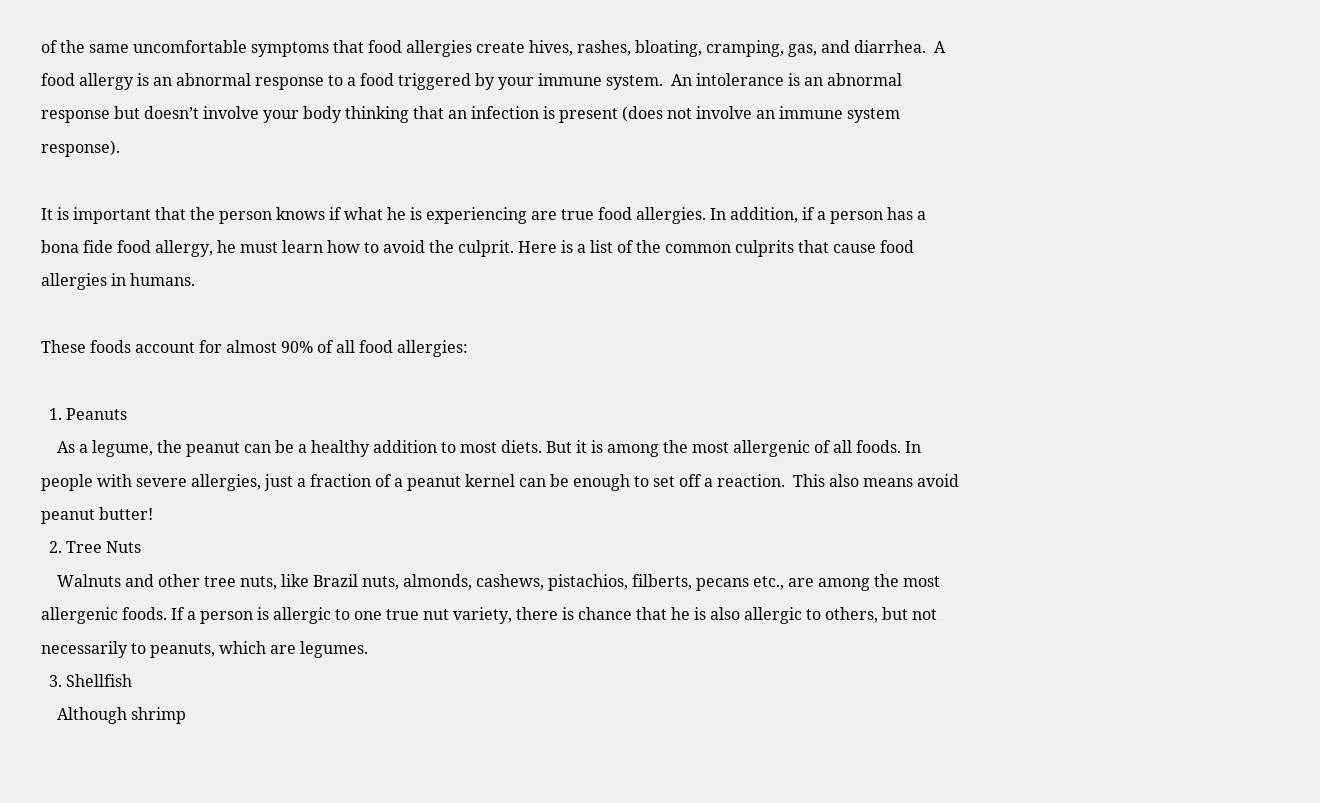of the same uncomfortable symptoms that food allergies create hives, rashes, bloating, cramping, gas, and diarrhea.  A food allergy is an abnormal response to a food triggered by your immune system.  An intolerance is an abnormal response but doesn’t involve your body thinking that an infection is present (does not involve an immune system response).

It is important that the person knows if what he is experiencing are true food allergies. In addition, if a person has a bona fide food allergy, he must learn how to avoid the culprit. Here is a list of the common culprits that cause food allergies in humans.

These foods account for almost 90% of all food allergies:

  1. Peanuts
    As a legume, the peanut can be a healthy addition to most diets. But it is among the most allergenic of all foods. In people with severe allergies, just a fraction of a peanut kernel can be enough to set off a reaction.  This also means avoid peanut butter!
  2. Tree Nuts
    Walnuts and other tree nuts, like Brazil nuts, almonds, cashews, pistachios, filberts, pecans etc., are among the most allergenic foods. If a person is allergic to one true nut variety, there is chance that he is also allergic to others, but not necessarily to peanuts, which are legumes.
  3. Shellfish
    Although shrimp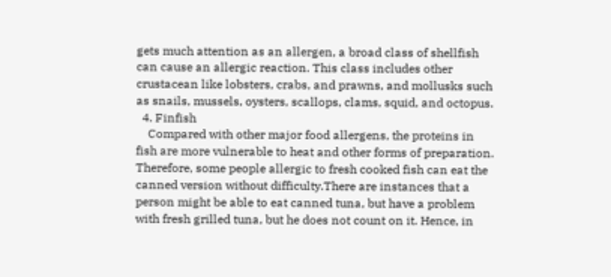gets much attention as an allergen, a broad class of shellfish can cause an allergic reaction. This class includes other crustacean like lobsters, crabs, and prawns, and mollusks such as snails, mussels, oysters, scallops, clams, squid, and octopus.
  4. Finfish
    Compared with other major food allergens, the proteins in fish are more vulnerable to heat and other forms of preparation. Therefore, some people allergic to fresh cooked fish can eat the canned version without difficulty.There are instances that a person might be able to eat canned tuna, but have a problem with fresh grilled tuna, but he does not count on it. Hence, in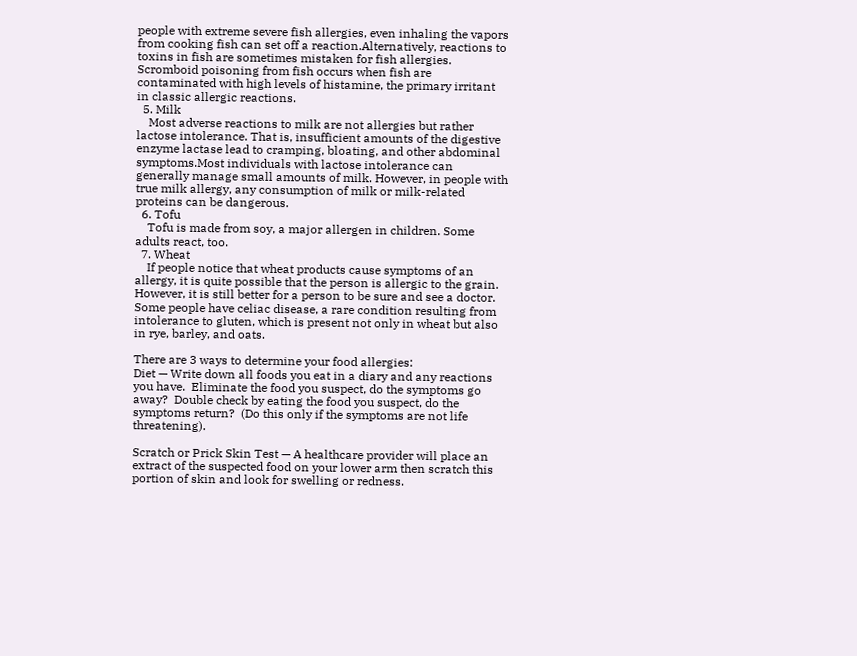people with extreme severe fish allergies, even inhaling the vapors from cooking fish can set off a reaction.Alternatively, reactions to toxins in fish are sometimes mistaken for fish allergies. Scromboid poisoning from fish occurs when fish are contaminated with high levels of histamine, the primary irritant in classic allergic reactions.
  5. Milk
    Most adverse reactions to milk are not allergies but rather lactose intolerance. That is, insufficient amounts of the digestive enzyme lactase lead to cramping, bloating, and other abdominal symptoms.Most individuals with lactose intolerance can generally manage small amounts of milk. However, in people with true milk allergy, any consumption of milk or milk-related proteins can be dangerous.
  6. Tofu
    Tofu is made from soy, a major allergen in children. Some adults react, too.
  7. Wheat
    If people notice that wheat products cause symptoms of an allergy, it is quite possible that the person is allergic to the grain. However, it is still better for a person to be sure and see a doctor. Some people have celiac disease, a rare condition resulting from intolerance to gluten, which is present not only in wheat but also in rye, barley, and oats.

There are 3 ways to determine your food allergies:
Diet — Write down all foods you eat in a diary and any reactions you have.  Eliminate the food you suspect, do the symptoms go away?  Double check by eating the food you suspect, do the symptoms return?  (Do this only if the symptoms are not life threatening).

Scratch or Prick Skin Test — A healthcare provider will place an extract of the suspected food on your lower arm then scratch this portion of skin and look for swelling or redness.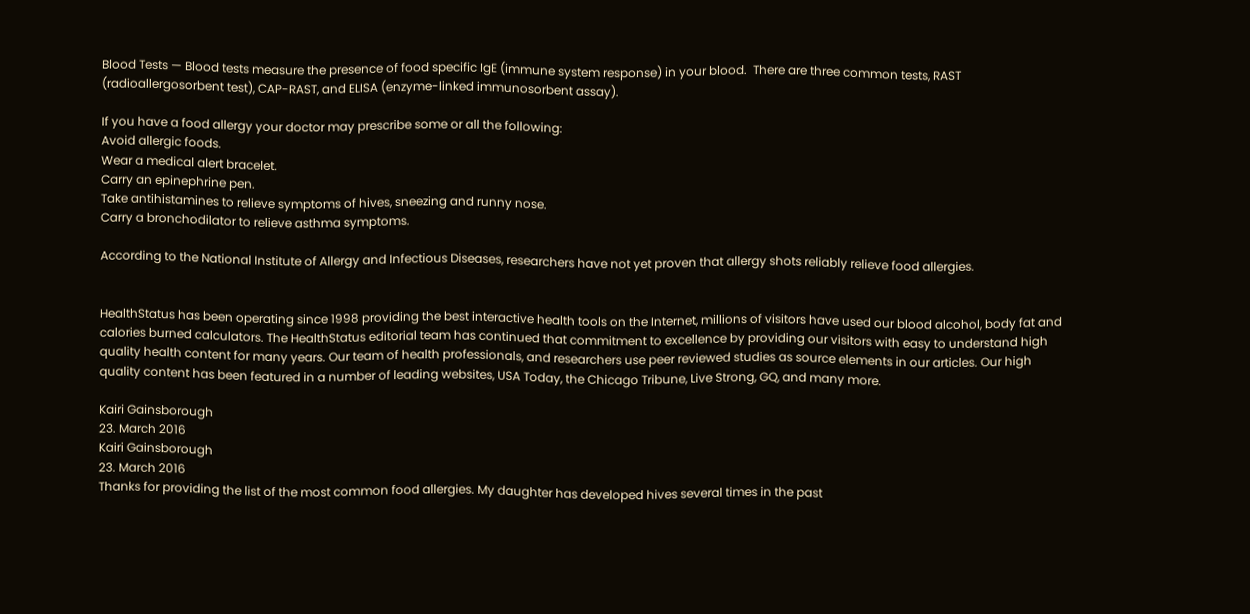Blood Tests — Blood tests measure the presence of food specific IgE (immune system response) in your blood.  There are three common tests, RAST (radioallergosorbent test), CAP-RAST, and ELISA (enzyme-linked immunosorbent assay).

If you have a food allergy your doctor may prescribe some or all the following:
Avoid allergic foods.
Wear a medical alert bracelet.
Carry an epinephrine pen.
Take antihistamines to relieve symptoms of hives, sneezing and runny nose.
Carry a bronchodilator to relieve asthma symptoms.

According to the National Institute of Allergy and Infectious Diseases, researchers have not yet proven that allergy shots reliably relieve food allergies.


HealthStatus has been operating since 1998 providing the best interactive health tools on the Internet, millions of visitors have used our blood alcohol, body fat and calories burned calculators. The HealthStatus editorial team has continued that commitment to excellence by providing our visitors with easy to understand high quality health content for many years. Our team of health professionals, and researchers use peer reviewed studies as source elements in our articles. Our high quality content has been featured in a number of leading websites, USA Today, the Chicago Tribune, Live Strong, GQ, and many more.

Kairi Gainsborough
23. March 2016
Kairi Gainsborough
23. March 2016
Thanks for providing the list of the most common food allergies. My daughter has developed hives several times in the past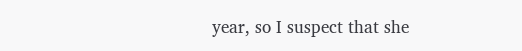year, so I suspect that she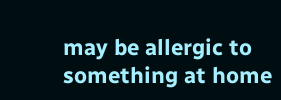may be allergic to something at home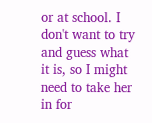or at school. I don't want to try and guess what it is, so I might need to take her in for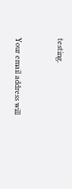testing.


Your email address will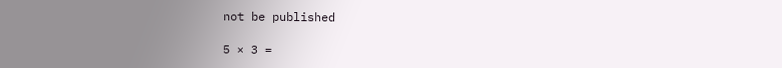not be published

5 × 3 =